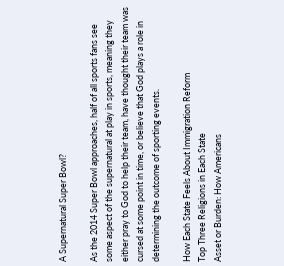A Supernatural Super Bowl?

As the 2014 Super Bowl approaches, half of all sports fans see some aspect of the supernatural at play in sports, meaning they either pray to God to help their team, have thought their team was cursed at some point in time, or believe that God plays a role in determining the outcome of sporting events.

How Each State Feels About Immigration Reform
Top Three Religions in Each State
Asset or Burden: How Americans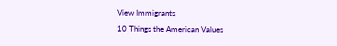View Immigrants
10 Things the American Values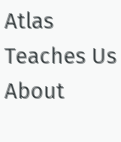Atlas Teaches Us About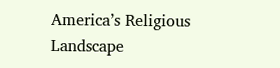America’s Religious Landscape